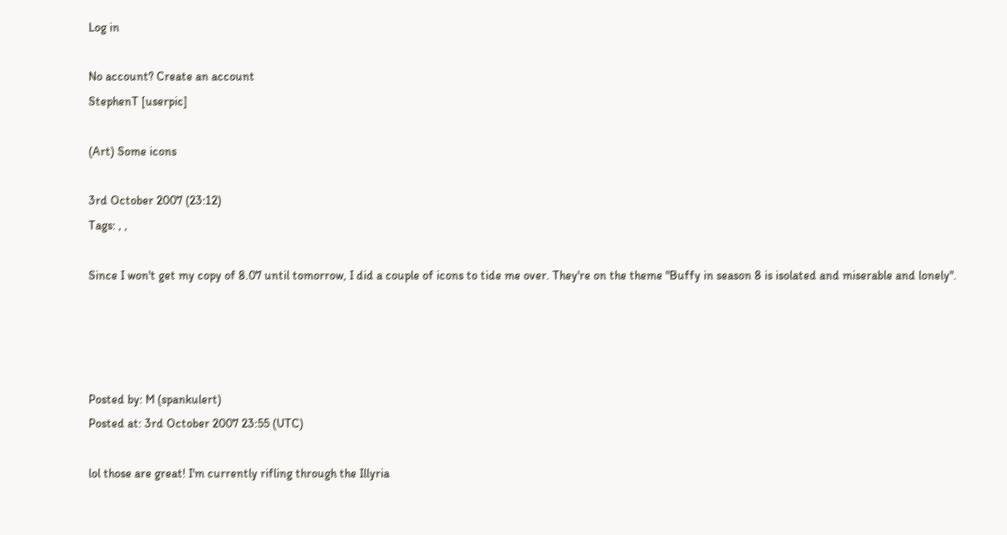Log in

No account? Create an account
StephenT [userpic]

(Art) Some icons

3rd October 2007 (23:12)
Tags: , ,

Since I won't get my copy of 8.07 until tomorrow, I did a couple of icons to tide me over. They're on the theme "Buffy in season 8 is isolated and miserable and lonely".




Posted by: M (spankulert)
Posted at: 3rd October 2007 23:55 (UTC)

lol those are great! I'm currently rifling through the Illyria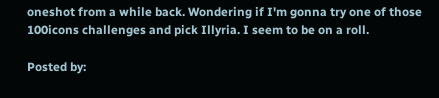oneshot from a while back. Wondering if I'm gonna try one of those 100icons challenges and pick Illyria. I seem to be on a roll.

Posted by: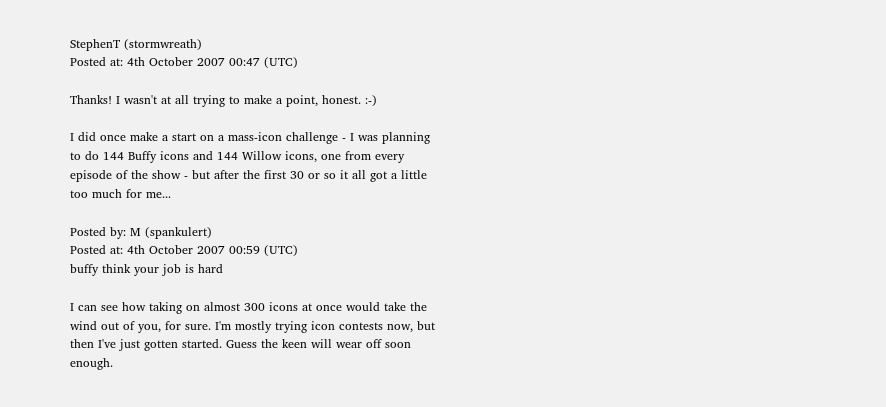StephenT (stormwreath)
Posted at: 4th October 2007 00:47 (UTC)

Thanks! I wasn't at all trying to make a point, honest. :-)

I did once make a start on a mass-icon challenge - I was planning to do 144 Buffy icons and 144 Willow icons, one from every episode of the show - but after the first 30 or so it all got a little too much for me...

Posted by: M (spankulert)
Posted at: 4th October 2007 00:59 (UTC)
buffy think your job is hard

I can see how taking on almost 300 icons at once would take the wind out of you, for sure. I'm mostly trying icon contests now, but then I've just gotten started. Guess the keen will wear off soon enough.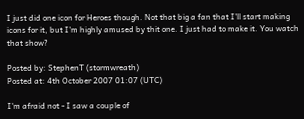I just did one icon for Heroes though. Not that big a fan that I'll start making icons for it, but I'm highly amused by thit one. I just had to make it. You watch that show?

Posted by: StephenT (stormwreath)
Posted at: 4th October 2007 01:07 (UTC)

I'm afraid not - I saw a couple of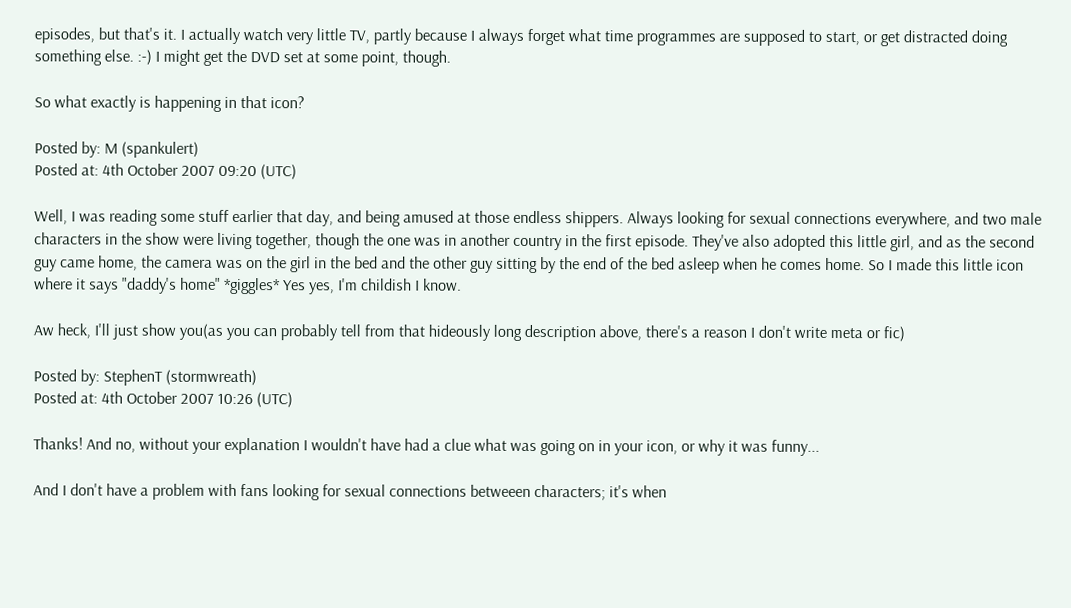episodes, but that's it. I actually watch very little TV, partly because I always forget what time programmes are supposed to start, or get distracted doing something else. :-) I might get the DVD set at some point, though.

So what exactly is happening in that icon?

Posted by: M (spankulert)
Posted at: 4th October 2007 09:20 (UTC)

Well, I was reading some stuff earlier that day, and being amused at those endless shippers. Always looking for sexual connections everywhere, and two male characters in the show were living together, though the one was in another country in the first episode. They've also adopted this little girl, and as the second guy came home, the camera was on the girl in the bed and the other guy sitting by the end of the bed asleep when he comes home. So I made this little icon where it says "daddy's home" *giggles* Yes yes, I'm childish I know.

Aw heck, I'll just show you(as you can probably tell from that hideously long description above, there's a reason I don't write meta or fic)

Posted by: StephenT (stormwreath)
Posted at: 4th October 2007 10:26 (UTC)

Thanks! And no, without your explanation I wouldn't have had a clue what was going on in your icon, or why it was funny...

And I don't have a problem with fans looking for sexual connections betweeen characters; it's when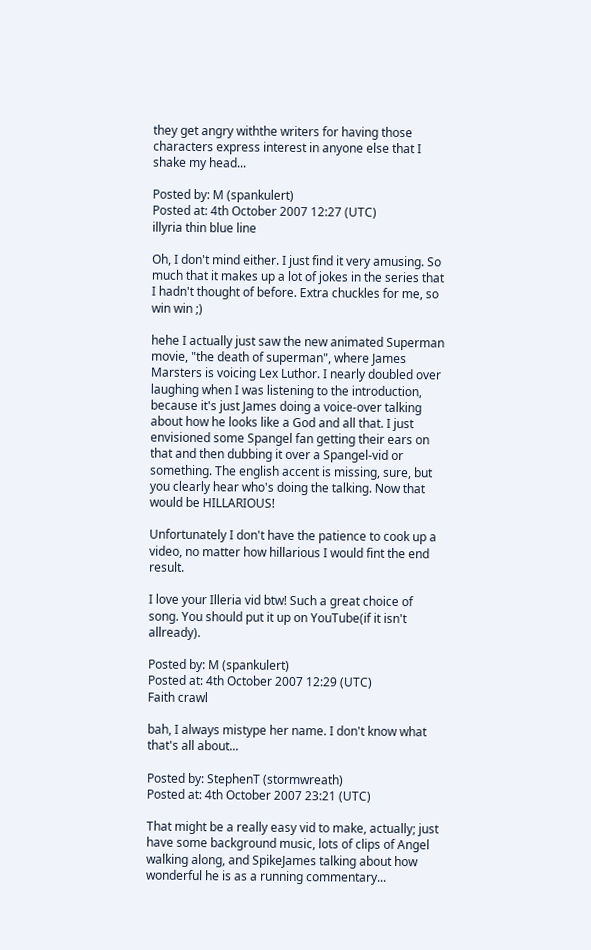they get angry withthe writers for having those characters express interest in anyone else that I shake my head...

Posted by: M (spankulert)
Posted at: 4th October 2007 12:27 (UTC)
illyria thin blue line

Oh, I don't mind either. I just find it very amusing. So much that it makes up a lot of jokes in the series that I hadn't thought of before. Extra chuckles for me, so win win ;)

hehe I actually just saw the new animated Superman movie, "the death of superman", where James Marsters is voicing Lex Luthor. I nearly doubled over laughing when I was listening to the introduction, because it's just James doing a voice-over talking about how he looks like a God and all that. I just envisioned some Spangel fan getting their ears on that and then dubbing it over a Spangel-vid or something. The english accent is missing, sure, but you clearly hear who's doing the talking. Now that would be HILLARIOUS!

Unfortunately I don't have the patience to cook up a video, no matter how hillarious I would fint the end result.

I love your Illeria vid btw! Such a great choice of song. You should put it up on YouTube(if it isn't allready).

Posted by: M (spankulert)
Posted at: 4th October 2007 12:29 (UTC)
Faith crawl

bah, I always mistype her name. I don't know what that's all about...

Posted by: StephenT (stormwreath)
Posted at: 4th October 2007 23:21 (UTC)

That might be a really easy vid to make, actually; just have some background music, lots of clips of Angel walking along, and SpikeJames talking about how wonderful he is as a running commentary...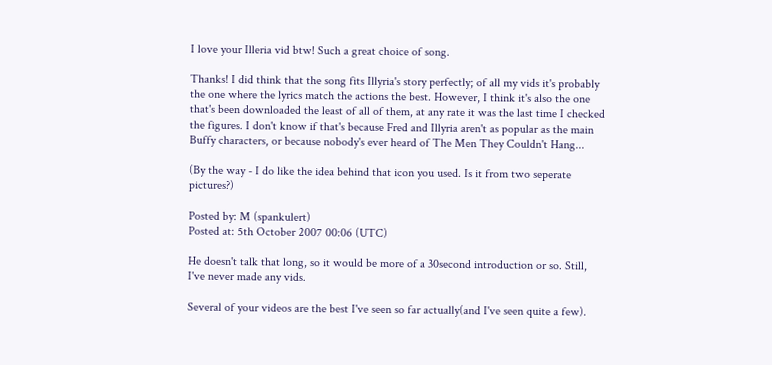I love your Illeria vid btw! Such a great choice of song.

Thanks! I did think that the song fits Illyria's story perfectly; of all my vids it's probably the one where the lyrics match the actions the best. However, I think it's also the one that's been downloaded the least of all of them, at any rate it was the last time I checked the figures. I don't know if that's because Fred and Illyria aren't as popular as the main Buffy characters, or because nobody's ever heard of The Men They Couldn't Hang...

(By the way - I do like the idea behind that icon you used. Is it from two seperate pictures?)

Posted by: M (spankulert)
Posted at: 5th October 2007 00:06 (UTC)

He doesn't talk that long, so it would be more of a 30second introduction or so. Still, I've never made any vids.

Several of your videos are the best I've seen so far actually(and I've seen quite a few).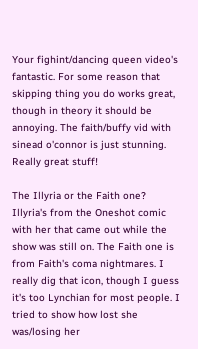Your fighint/dancing queen video's fantastic. For some reason that skipping thing you do works great, though in theory it should be annoying. The faith/buffy vid with sinead o'connor is just stunning. Really great stuff!

The Illyria or the Faith one? Illyria's from the Oneshot comic with her that came out while the show was still on. The Faith one is from Faith's coma nightmares. I really dig that icon, though I guess it's too Lynchian for most people. I tried to show how lost she was/losing her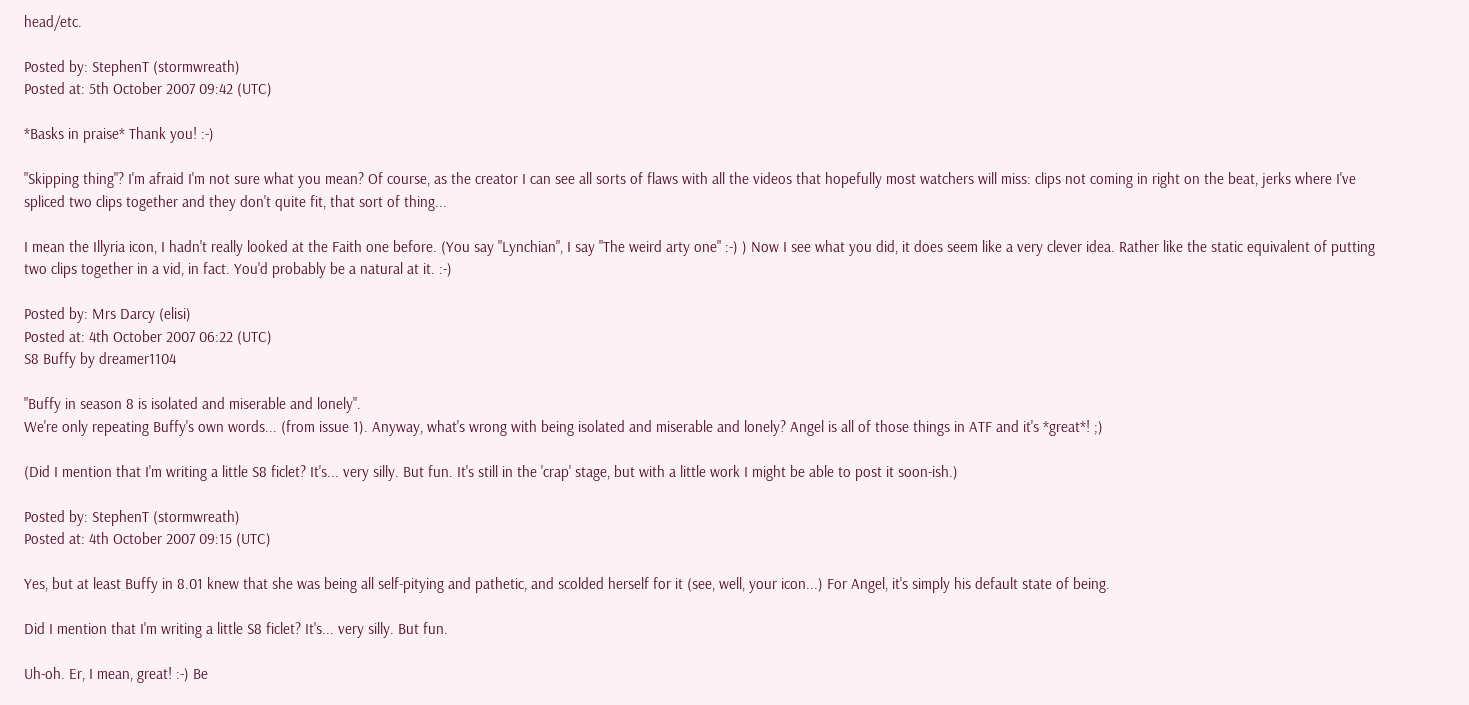head/etc.

Posted by: StephenT (stormwreath)
Posted at: 5th October 2007 09:42 (UTC)

*Basks in praise* Thank you! :-)

"Skipping thing"? I'm afraid I'm not sure what you mean? Of course, as the creator I can see all sorts of flaws with all the videos that hopefully most watchers will miss: clips not coming in right on the beat, jerks where I've spliced two clips together and they don't quite fit, that sort of thing...

I mean the Illyria icon, I hadn't really looked at the Faith one before. (You say "Lynchian", I say "The weird arty one" :-) ) Now I see what you did, it does seem like a very clever idea. Rather like the static equivalent of putting two clips together in a vid, in fact. You'd probably be a natural at it. :-)

Posted by: Mrs Darcy (elisi)
Posted at: 4th October 2007 06:22 (UTC)
S8 Buffy by dreamer1104

"Buffy in season 8 is isolated and miserable and lonely".
We're only repeating Buffy's own words... (from issue 1). Anyway, what's wrong with being isolated and miserable and lonely? Angel is all of those things in ATF and it's *great*! ;)

(Did I mention that I'm writing a little S8 ficlet? It's... very silly. But fun. It's still in the 'crap' stage, but with a little work I might be able to post it soon-ish.)

Posted by: StephenT (stormwreath)
Posted at: 4th October 2007 09:15 (UTC)

Yes, but at least Buffy in 8.01 knew that she was being all self-pitying and pathetic, and scolded herself for it (see, well, your icon...) For Angel, it's simply his default state of being.

Did I mention that I'm writing a little S8 ficlet? It's... very silly. But fun.

Uh-oh. Er, I mean, great! :-) Be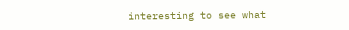interesting to see what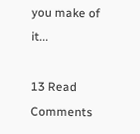you make of it...

13 Read Comments